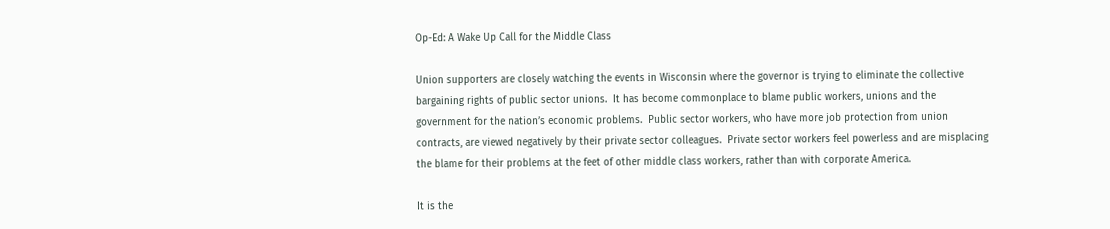Op-Ed: A Wake Up Call for the Middle Class

Union supporters are closely watching the events in Wisconsin where the governor is trying to eliminate the collective bargaining rights of public sector unions.  It has become commonplace to blame public workers, unions and the government for the nation’s economic problems.  Public sector workers, who have more job protection from union contracts, are viewed negatively by their private sector colleagues.  Private sector workers feel powerless and are misplacing the blame for their problems at the feet of other middle class workers, rather than with corporate America.

It is the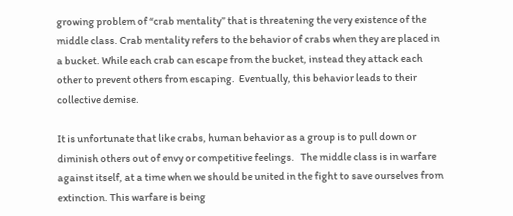growing problem of “crab mentality” that is threatening the very existence of the middle class. Crab mentality refers to the behavior of crabs when they are placed in a bucket. While each crab can escape from the bucket, instead they attack each other to prevent others from escaping.  Eventually, this behavior leads to their collective demise.

It is unfortunate that like crabs, human behavior as a group is to pull down or diminish others out of envy or competitive feelings.   The middle class is in warfare against itself, at a time when we should be united in the fight to save ourselves from extinction. This warfare is being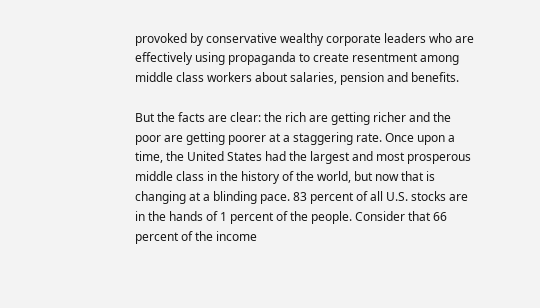provoked by conservative wealthy corporate leaders who are effectively using propaganda to create resentment among middle class workers about salaries, pension and benefits.

But the facts are clear: the rich are getting richer and the poor are getting poorer at a staggering rate. Once upon a time, the United States had the largest and most prosperous middle class in the history of the world, but now that is changing at a blinding pace. 83 percent of all U.S. stocks are in the hands of 1 percent of the people. Consider that 66 percent of the income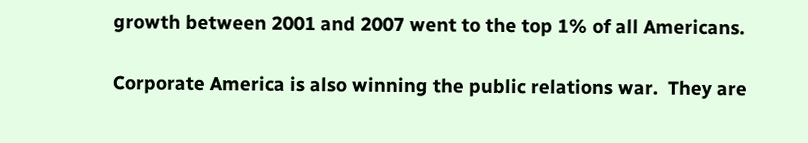growth between 2001 and 2007 went to the top 1% of all Americans.

Corporate America is also winning the public relations war.  They are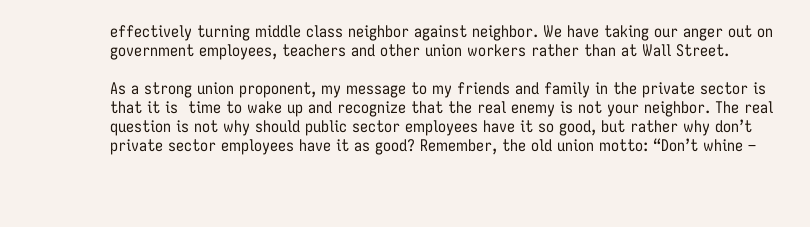effectively turning middle class neighbor against neighbor. We have taking our anger out on government employees, teachers and other union workers rather than at Wall Street.

As a strong union proponent, my message to my friends and family in the private sector is that it is  time to wake up and recognize that the real enemy is not your neighbor. The real question is not why should public sector employees have it so good, but rather why don’t private sector employees have it as good? Remember, the old union motto: “Don’t whine –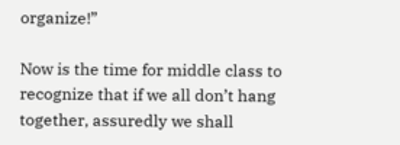organize!”

Now is the time for middle class to recognize that if we all don’t hang together, assuredly we shall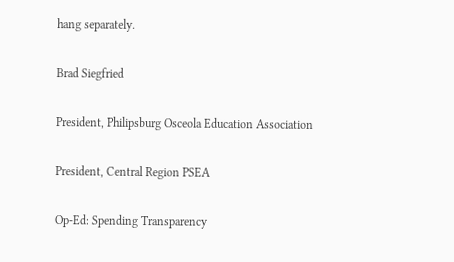hang separately.

Brad Siegfried

President, Philipsburg Osceola Education Association

President, Central Region PSEA

Op-Ed: Spending Transparency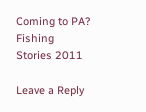Coming to PA?
Fishing Stories 2011

Leave a Reply